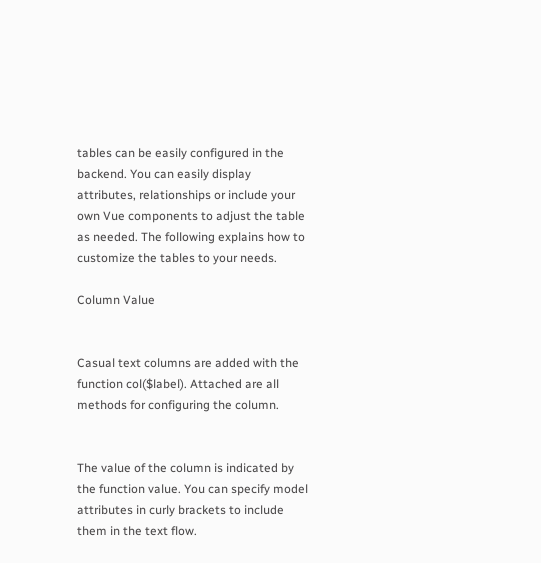tables can be easily configured in the backend. You can easily display attributes, relationships or include your own Vue components to adjust the table as needed. The following explains how to customize the tables to your needs.

Column Value


Casual text columns are added with the function col($label). Attached are all methods for configuring the column.


The value of the column is indicated by the function value. You can specify model attributes in curly brackets to include them in the text flow.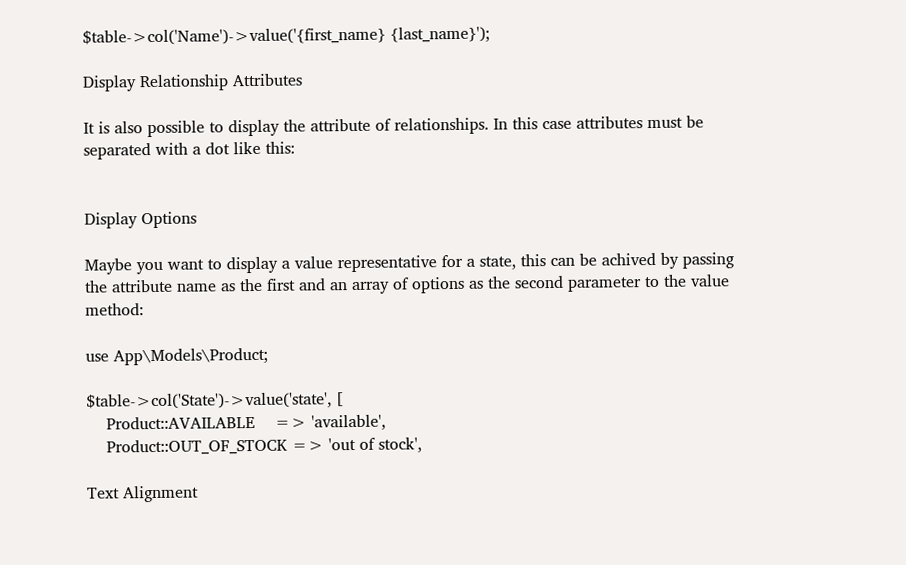$table->col('Name')->value('{first_name} {last_name}');

Display Relationship Attributes

It is also possible to display the attribute of relationships. In this case attributes must be separated with a dot like this:


Display Options

Maybe you want to display a value representative for a state, this can be achived by passing the attribute name as the first and an array of options as the second parameter to the value method:

use App\Models\Product;

$table->col('State')->value('state', [
    Product::AVAILABLE    => 'available',
    Product::OUT_OF_STOCK => 'out of stock',

Text Alignment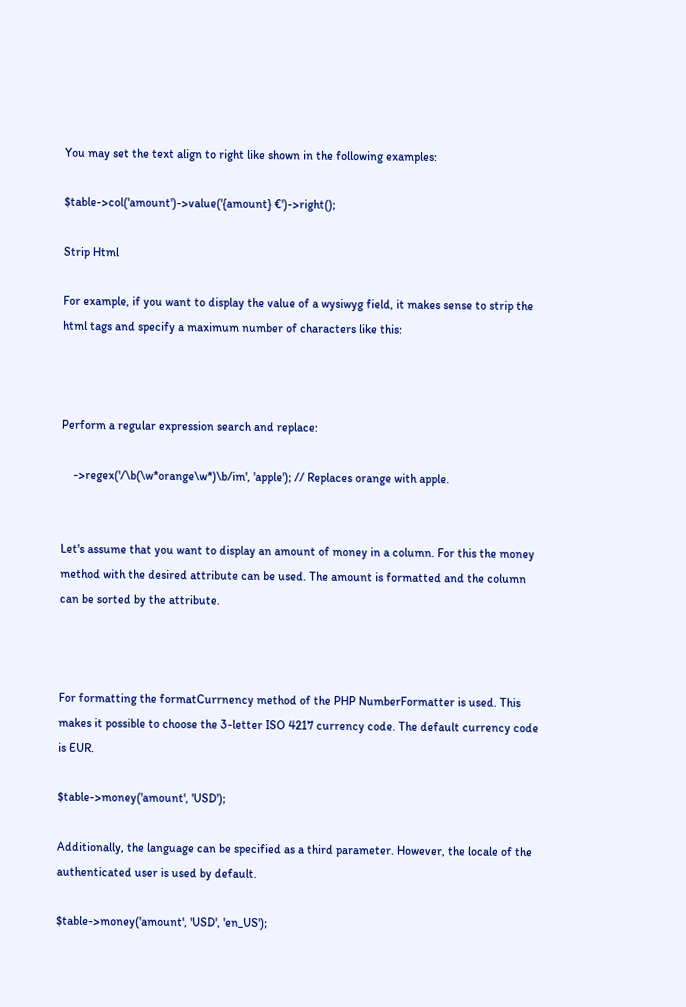You may set the text align to right like shown in the following examples:

$table->col('amount')->value('{amount} €')->right();

Strip Html

For example, if you want to display the value of a wysiwyg field, it makes sense to strip the html tags and specify a maximum number of characters like this:



Perform a regular expression search and replace:

    ->regex('/\b(\w*orange\w*)\b/im', 'apple'); // Replaces orange with apple.


Let's assume that you want to display an amount of money in a column. For this the money method with the desired attribute can be used. The amount is formatted and the column can be sorted by the attribute.



For formatting the formatCurrnency method of the PHP NumberFormatter is used. This makes it possible to choose the 3-letter ISO 4217 currency code. The default currency code is EUR.

$table->money('amount', 'USD');

Additionally, the language can be specified as a third parameter. However, the locale of the authenticated user is used by default.

$table->money('amount', 'USD', 'en_US');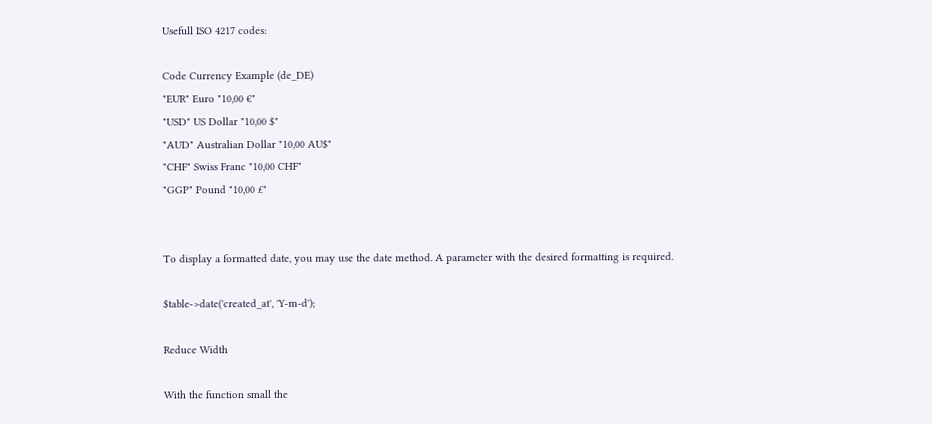Usefull ISO 4217 codes:

Code Currency Example (de_DE)
"EUR" Euro "10,00 €"
"USD" US Dollar "10,00 $"
"AUD" Australian Dollar "10,00 AU$"
"CHF" Swiss Franc "10,00 CHF"
"GGP" Pound "10,00 £"


To display a formatted date, you may use the date method. A parameter with the desired formatting is required.

$table->date('created_at', 'Y-m-d');

Reduce Width

With the function small the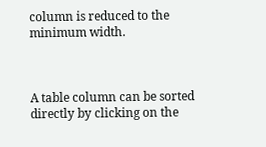column is reduced to the minimum width.



A table column can be sorted directly by clicking on the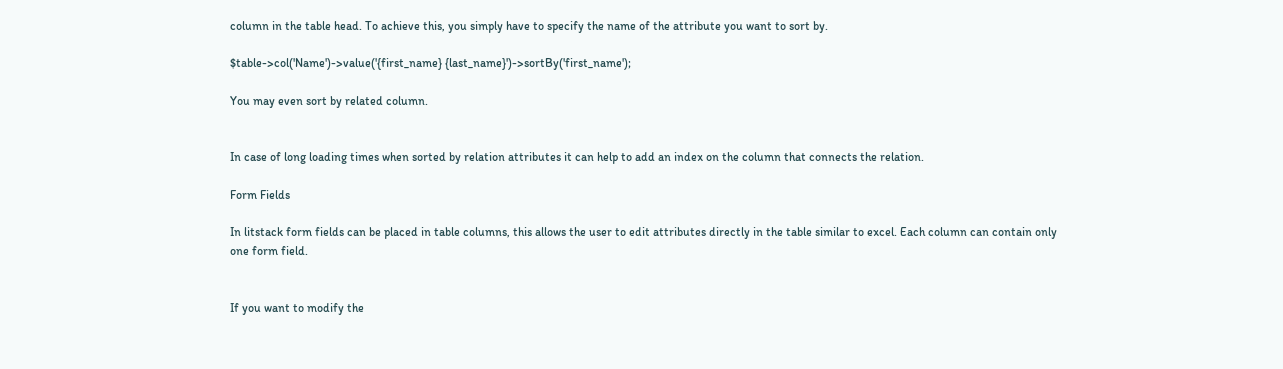column in the table head. To achieve this, you simply have to specify the name of the attribute you want to sort by.

$table->col('Name')->value('{first_name} {last_name}')->sortBy('first_name');

You may even sort by related column.


In case of long loading times when sorted by relation attributes it can help to add an index on the column that connects the relation.

Form Fields

In litstack form fields can be placed in table columns, this allows the user to edit attributes directly in the table similar to excel. Each column can contain only one form field.


If you want to modify the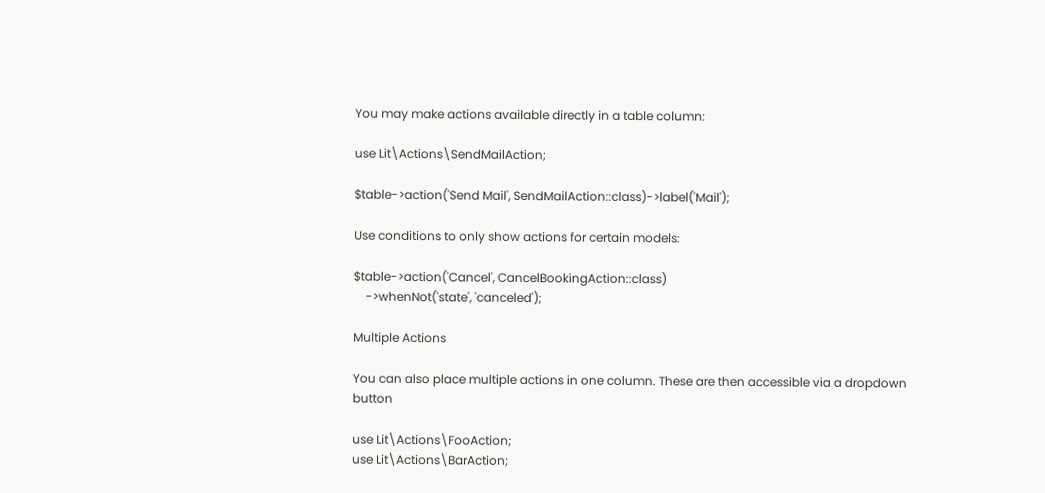You may make actions available directly in a table column:

use Lit\Actions\SendMailAction;

$table->action('Send Mail', SendMailAction::class)->label('Mail');

Use conditions to only show actions for certain models:

$table->action('Cancel', CancelBookingAction::class)
    ->whenNot('state', 'canceled');

Multiple Actions

You can also place multiple actions in one column. These are then accessible via a dropdown button

use Lit\Actions\FooAction;
use Lit\Actions\BarAction;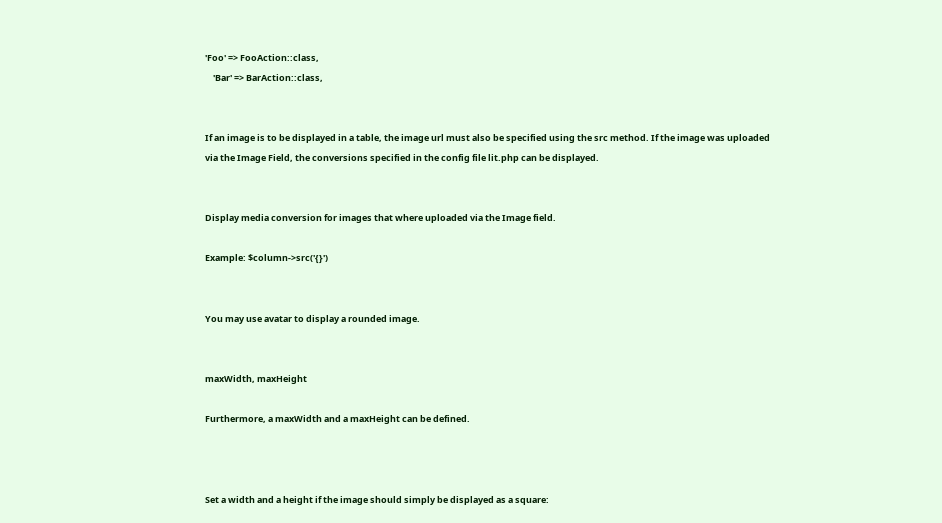'Foo' => FooAction::class,
    'Bar' => BarAction::class,


If an image is to be displayed in a table, the image url must also be specified using the src method. If the image was uploaded via the Image Field, the conversions specified in the config file lit.php can be displayed.


Display media conversion for images that where uploaded via the Image field.

Example: $column->src('{}')


You may use avatar to display a rounded image.


maxWidth, maxHeight

Furthermore, a maxWidth and a maxHeight can be defined.



Set a width and a height if the image should simply be displayed as a square: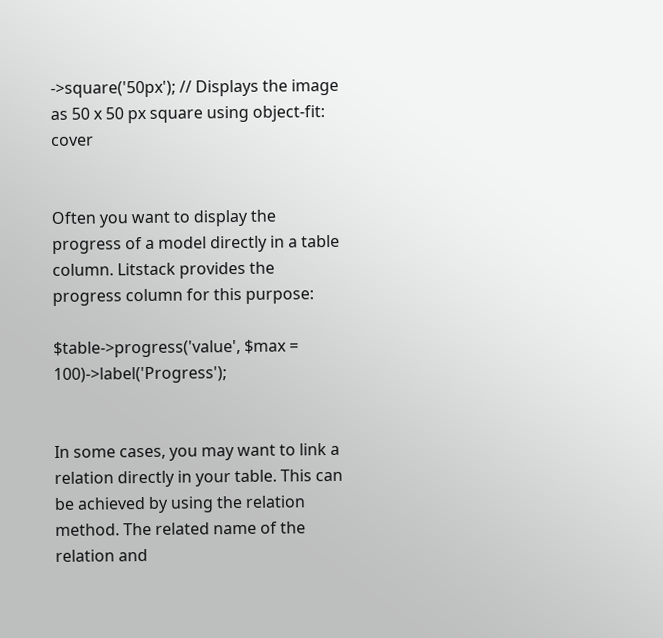->square('50px'); // Displays the image as 50 x 50 px square using object-fit: cover


Often you want to display the progress of a model directly in a table column. Litstack provides the progress column for this purpose:

$table->progress('value', $max = 100)->label('Progress');


In some cases, you may want to link a relation directly in your table. This can be achieved by using the relation method. The related name of the relation and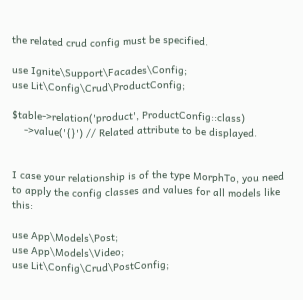the related crud config must be specified.

use Ignite\Support\Facades\Config;
use Lit\Config\Crud\ProductConfig;

$table->relation('product', ProductConfig::class)
    ->value('{}') // Related attribute to be displayed.


I case your relationship is of the type MorphTo, you need to apply the config classes and values for all models like this:

use App\Models\Post;
use App\Models\Video;
use Lit\Config\Crud\PostConfig;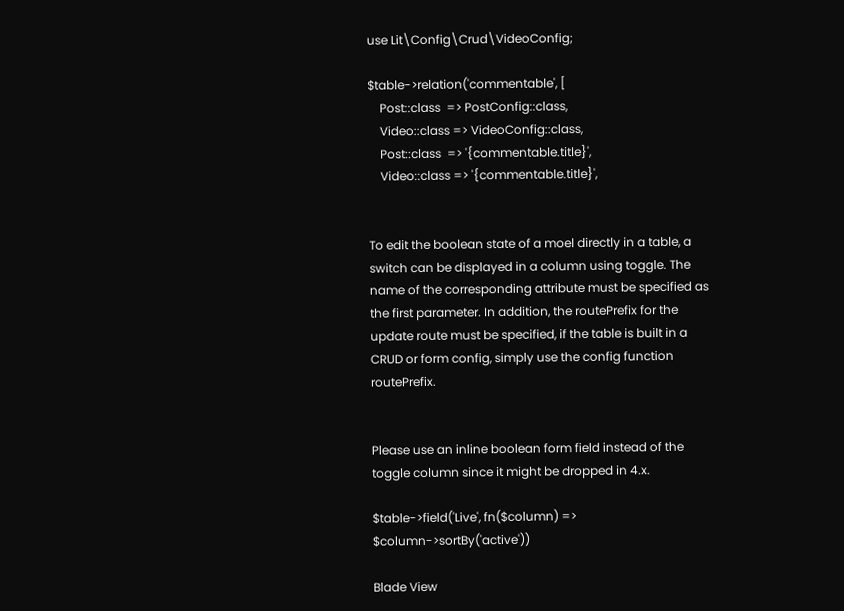use Lit\Config\Crud\VideoConfig;

$table->relation('commentable', [
    Post::class  => PostConfig::class,
    Video::class => VideoConfig::class,
    Post::class  => '{commentable.title}',
    Video::class => '{commentable.title}',


To edit the boolean state of a moel directly in a table, a switch can be displayed in a column using toggle. The name of the corresponding attribute must be specified as the first parameter. In addition, the routePrefix for the update route must be specified, if the table is built in a CRUD or form config, simply use the config function routePrefix.


Please use an inline boolean form field instead of the toggle column since it might be dropped in 4.x.

$table->field('Live', fn($column) => $column->sortBy('active'))

Blade View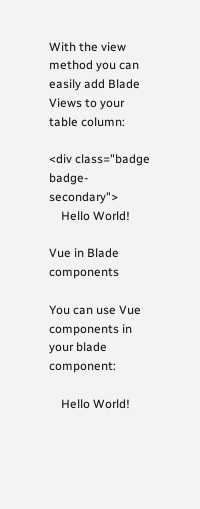With the view method you can easily add Blade Views to your table column:

<div class="badge badge-secondary">
    Hello World!

Vue in Blade components

You can use Vue components in your blade component:

    Hello World!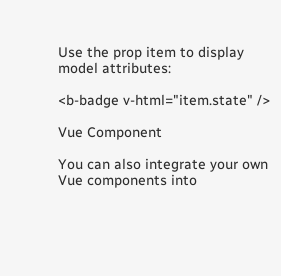Use the prop item to display model attributes:

<b-badge v-html="item.state" />

Vue Component

You can also integrate your own Vue components into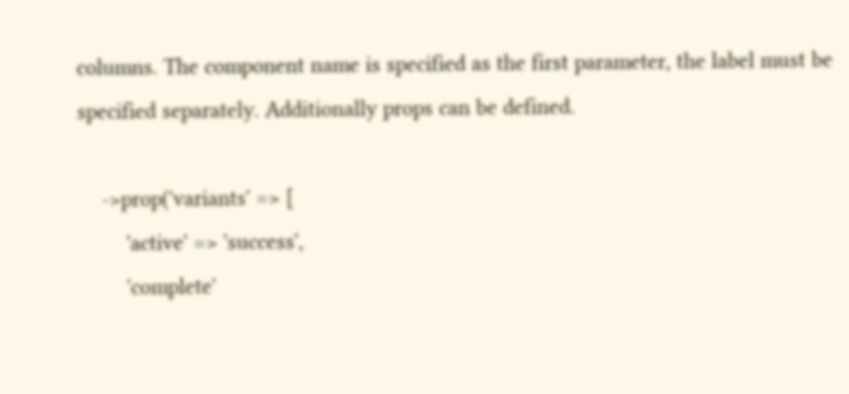columns. The component name is specified as the first parameter, the label must be specified separately. Additionally props can be defined.

    ->prop('variants' => [
        'active' => 'success',
        'complete'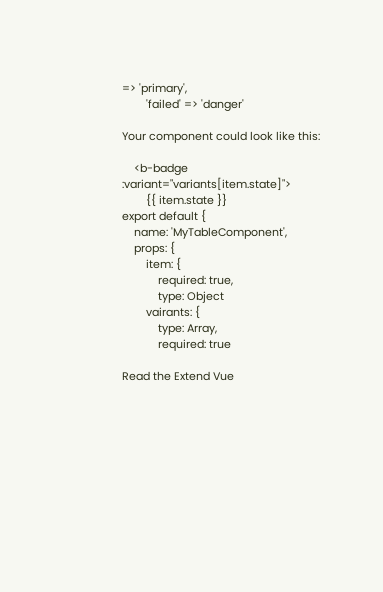=> 'primary',
        'failed' => 'danger'

Your component could look like this:

    <b-badge :variant="variants[item.state]">
        {{ item.state }}
export default {
    name: 'MyTableComponent',
    props: {
        item: {
            required: true,
            type: Object
        vairants: {
            type: Array,
            required: true

Read the Extend Vue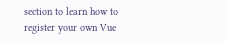section to learn how to register your own Vue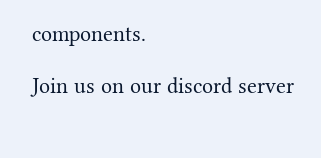components.

Join us on our discord server